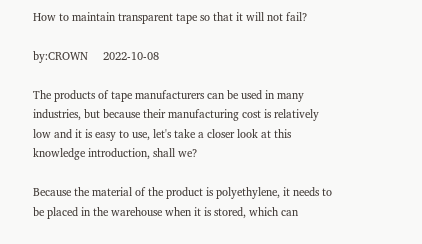How to maintain transparent tape so that it will not fail?

by:CROWN     2022-10-08

The products of tape manufacturers can be used in many industries, but because their manufacturing cost is relatively low and it is easy to use, let's take a closer look at this knowledge introduction, shall we?

Because the material of the product is polyethylene, it needs to be placed in the warehouse when it is stored, which can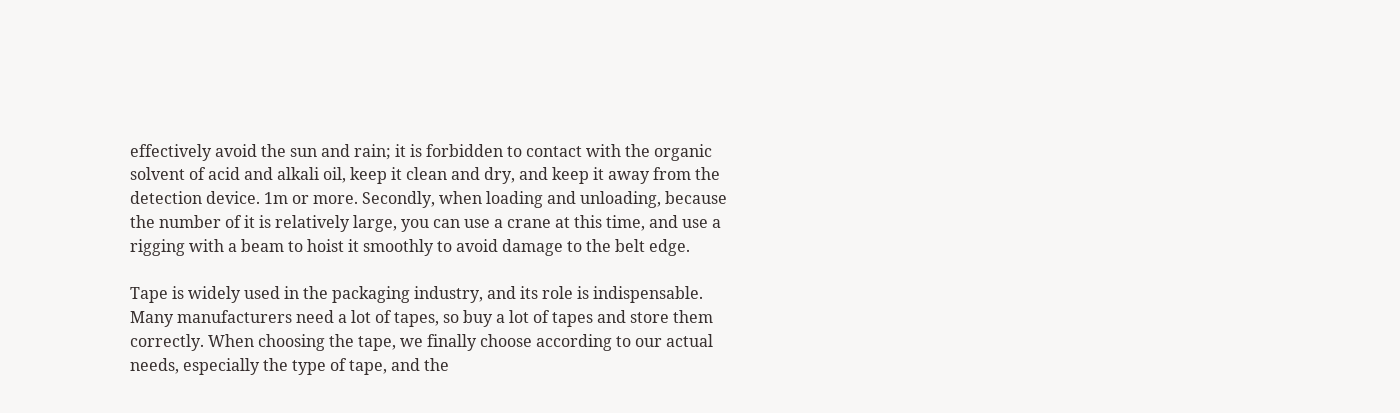effectively avoid the sun and rain; it is forbidden to contact with the organic solvent of acid and alkali oil, keep it clean and dry, and keep it away from the detection device. 1m or more. Secondly, when loading and unloading, because the number of it is relatively large, you can use a crane at this time, and use a rigging with a beam to hoist it smoothly to avoid damage to the belt edge.

Tape is widely used in the packaging industry, and its role is indispensable. Many manufacturers need a lot of tapes, so buy a lot of tapes and store them correctly. When choosing the tape, we finally choose according to our actual needs, especially the type of tape, and the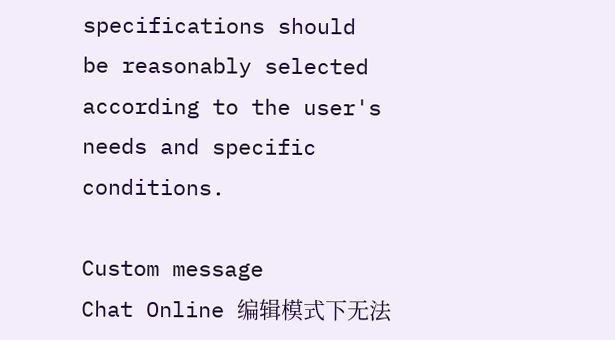specifications should be reasonably selected according to the user's needs and specific conditions.

Custom message
Chat Online 编辑模式下无法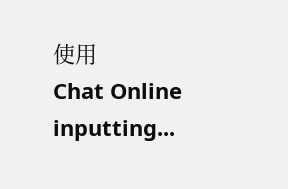使用
Chat Online inputting...